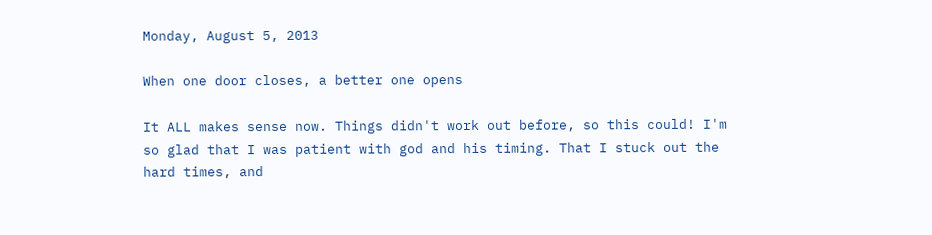Monday, August 5, 2013

When one door closes, a better one opens

It ALL makes sense now. Things didn't work out before, so this could! I'm so glad that I was patient with god and his timing. That I stuck out the hard times, and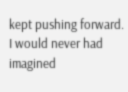kept pushing forward. I would never had imagined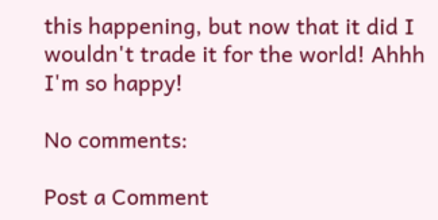this happening, but now that it did I wouldn't trade it for the world! Ahhh I'm so happy!

No comments:

Post a Comment